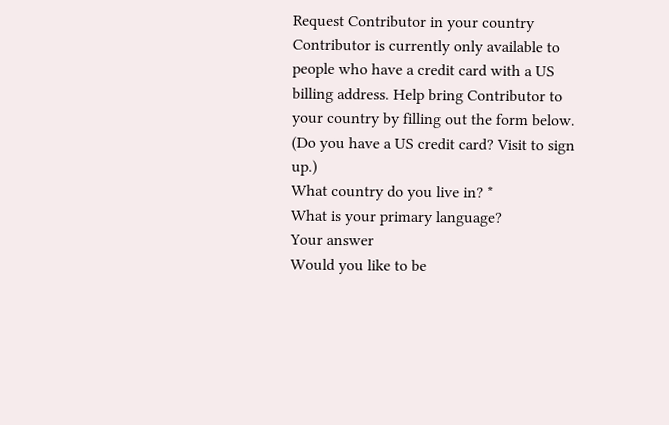Request Contributor in your country
Contributor is currently only available to people who have a credit card with a US billing address. Help bring Contributor to your country by filling out the form below.
(Do you have a US credit card? Visit to sign up.)
What country do you live in? *
What is your primary language?
Your answer
Would you like to be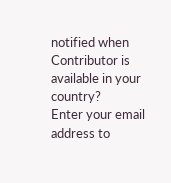notified when Contributor is available in your country?
Enter your email address to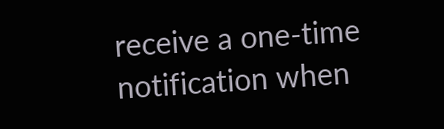receive a one-time notification when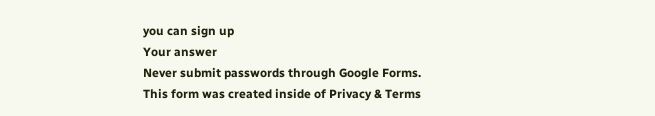you can sign up
Your answer
Never submit passwords through Google Forms.
This form was created inside of Privacy & Terms